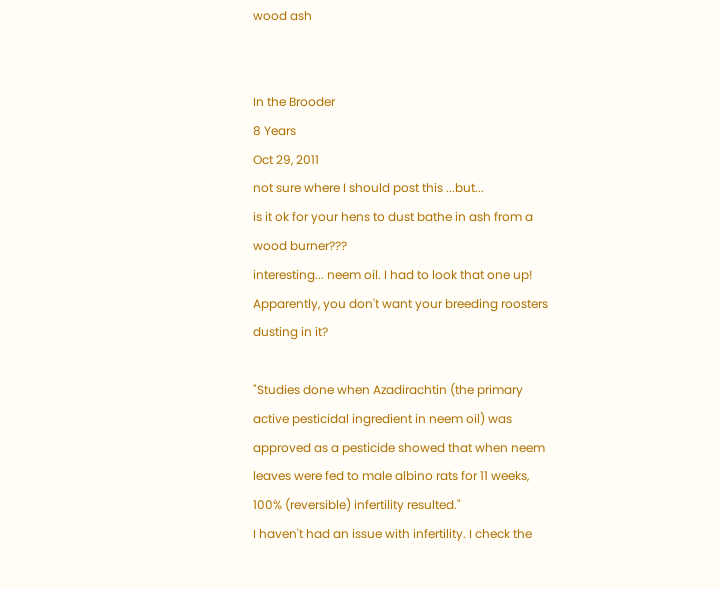wood ash


In the Brooder
8 Years
Oct 29, 2011
not sure where I should post this ...but...
is it ok for your hens to dust bathe in ash from a wood burner???
interesting... neem oil. I had to look that one up! Apparently, you don't want your breeding roosters dusting in it?

"Studies done when Azadirachtin (the primary active pesticidal ingredient in neem oil) was approved as a pesticide showed that when neem leaves were fed to male albino rats for 11 weeks, 100% (reversible) infertility resulted."
I haven't had an issue with infertility. I check the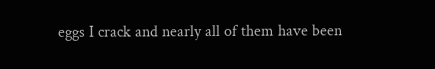eggs I crack and nearly all of them have been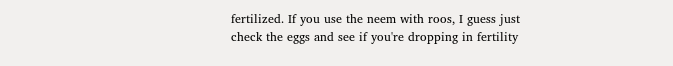fertilized. If you use the neem with roos, I guess just check the eggs and see if you're dropping in fertility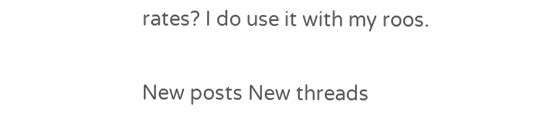rates? I do use it with my roos.

New posts New threads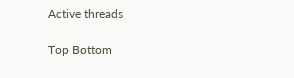Active threads

Top Bottom